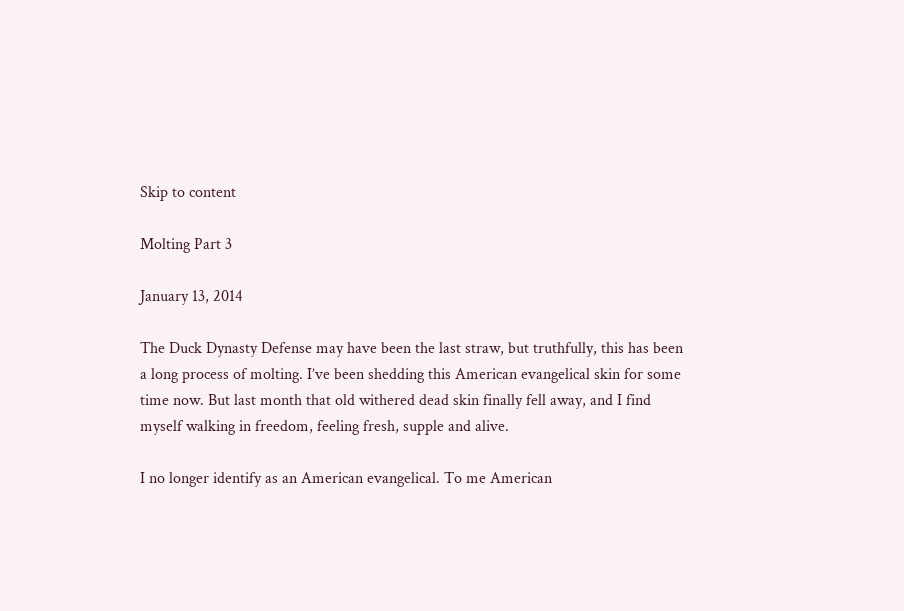Skip to content

Molting Part 3

January 13, 2014

The Duck Dynasty Defense may have been the last straw, but truthfully, this has been a long process of molting. I’ve been shedding this American evangelical skin for some time now. But last month that old withered dead skin finally fell away, and I find myself walking in freedom, feeling fresh, supple and alive.

I no longer identify as an American evangelical. To me American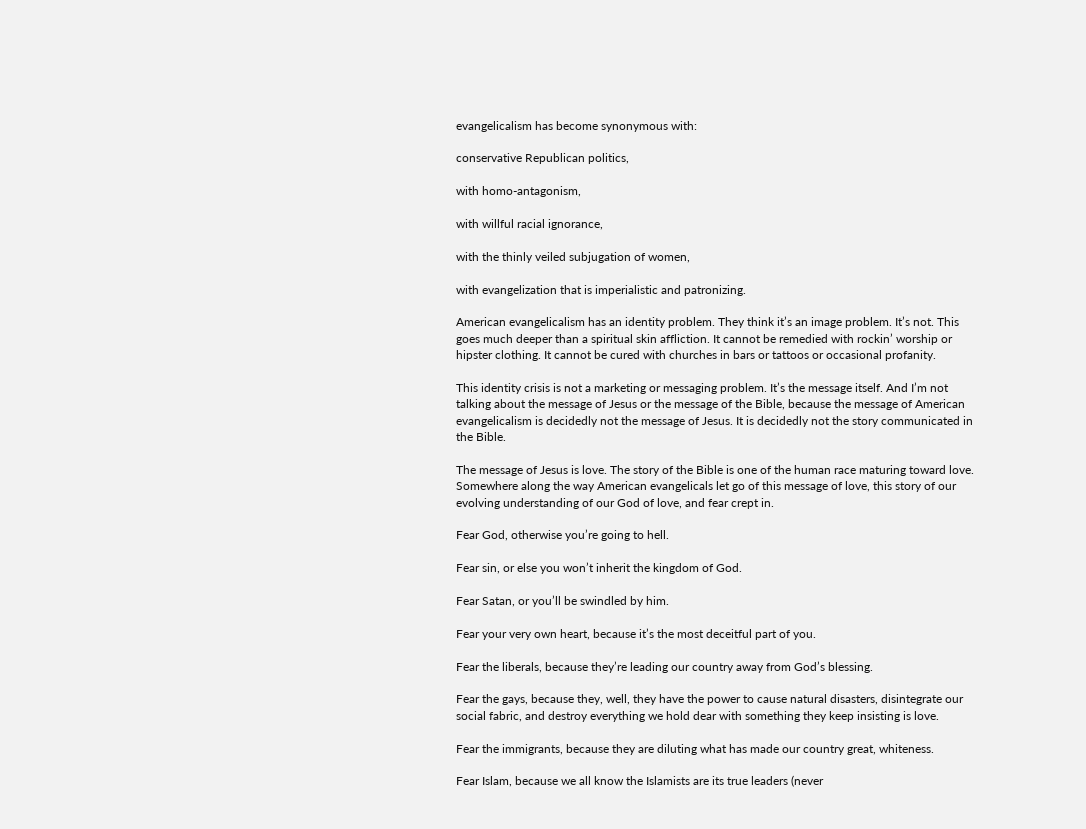evangelicalism has become synonymous with:

conservative Republican politics,

with homo-antagonism,

with willful racial ignorance,

with the thinly veiled subjugation of women,

with evangelization that is imperialistic and patronizing.

American evangelicalism has an identity problem. They think it’s an image problem. It’s not. This goes much deeper than a spiritual skin affliction. It cannot be remedied with rockin’ worship or hipster clothing. It cannot be cured with churches in bars or tattoos or occasional profanity.

This identity crisis is not a marketing or messaging problem. It’s the message itself. And I’m not talking about the message of Jesus or the message of the Bible, because the message of American evangelicalism is decidedly not the message of Jesus. It is decidedly not the story communicated in the Bible.

The message of Jesus is love. The story of the Bible is one of the human race maturing toward love. Somewhere along the way American evangelicals let go of this message of love, this story of our evolving understanding of our God of love, and fear crept in.

Fear God, otherwise you’re going to hell.

Fear sin, or else you won’t inherit the kingdom of God.

Fear Satan, or you’ll be swindled by him.

Fear your very own heart, because it’s the most deceitful part of you.

Fear the liberals, because they’re leading our country away from God’s blessing.

Fear the gays, because they, well, they have the power to cause natural disasters, disintegrate our social fabric, and destroy everything we hold dear with something they keep insisting is love.

Fear the immigrants, because they are diluting what has made our country great, whiteness.

Fear Islam, because we all know the Islamists are its true leaders (never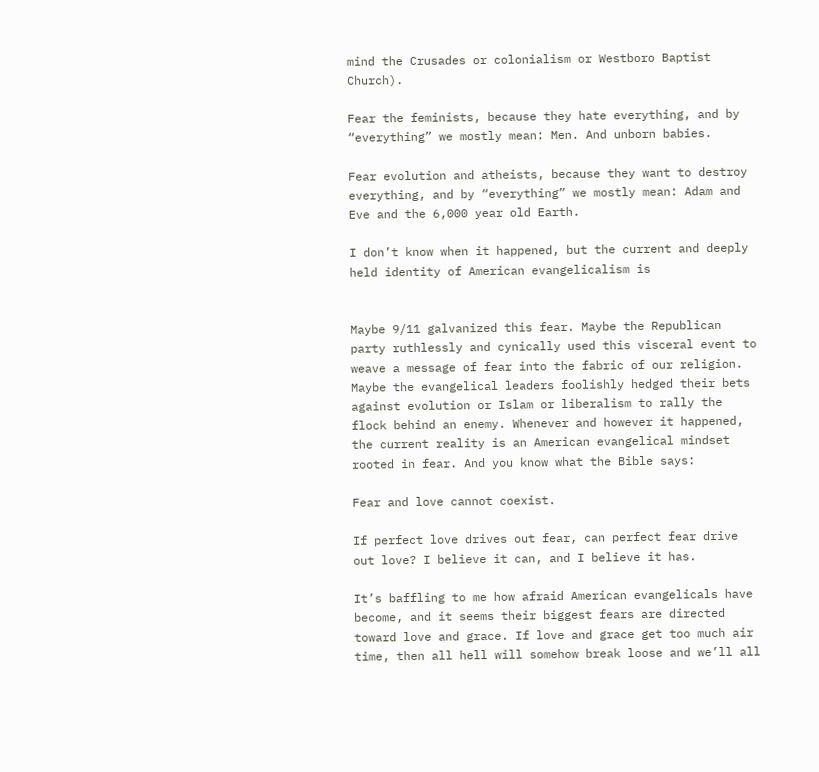mind the Crusades or colonialism or Westboro Baptist Church).

Fear the feminists, because they hate everything, and by “everything” we mostly mean: Men. And unborn babies.

Fear evolution and atheists, because they want to destroy everything, and by “everything” we mostly mean: Adam and Eve and the 6,000 year old Earth.

I don’t know when it happened, but the current and deeply held identity of American evangelicalism is


Maybe 9/11 galvanized this fear. Maybe the Republican party ruthlessly and cynically used this visceral event to weave a message of fear into the fabric of our religion. Maybe the evangelical leaders foolishly hedged their bets against evolution or Islam or liberalism to rally the flock behind an enemy. Whenever and however it happened, the current reality is an American evangelical mindset rooted in fear. And you know what the Bible says:

Fear and love cannot coexist.

If perfect love drives out fear, can perfect fear drive out love? I believe it can, and I believe it has.

It’s baffling to me how afraid American evangelicals have become, and it seems their biggest fears are directed toward love and grace. If love and grace get too much air time, then all hell will somehow break loose and we’ll all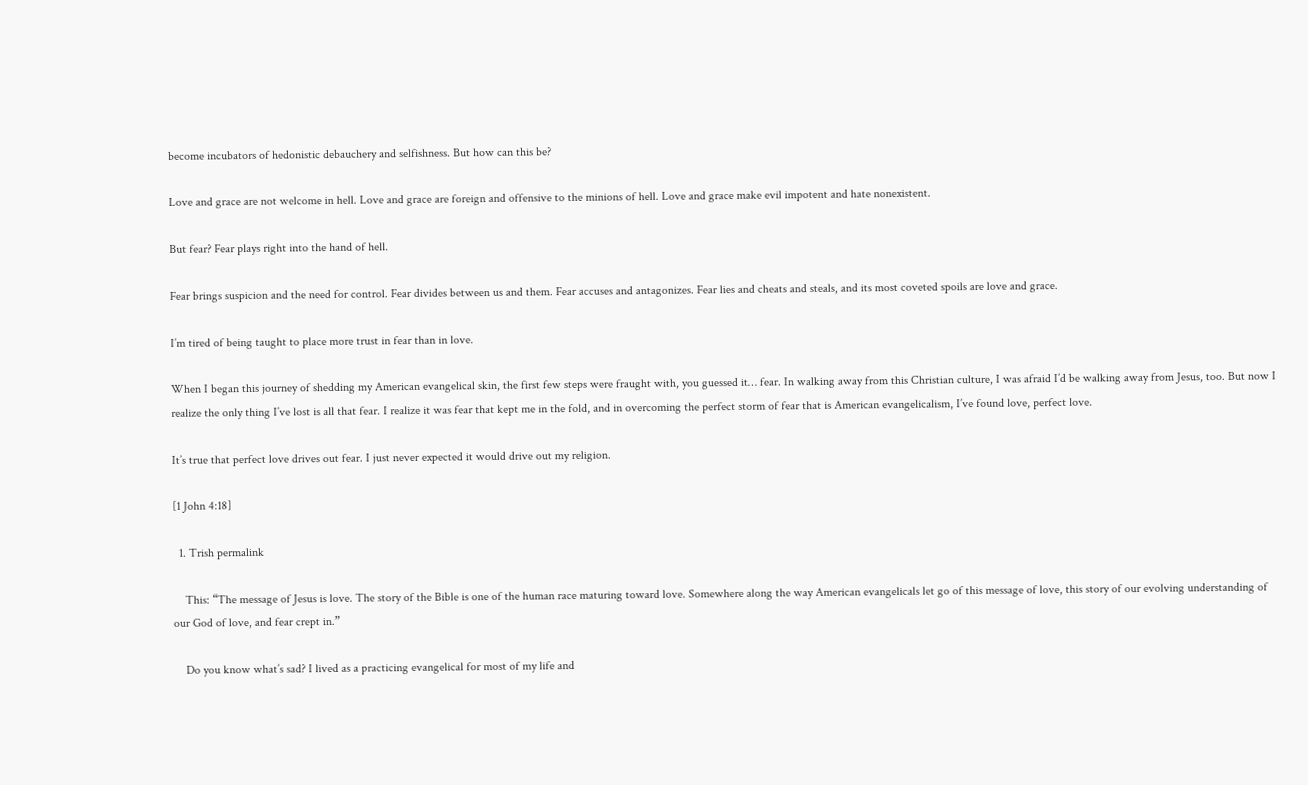become incubators of hedonistic debauchery and selfishness. But how can this be?

Love and grace are not welcome in hell. Love and grace are foreign and offensive to the minions of hell. Love and grace make evil impotent and hate nonexistent.

But fear? Fear plays right into the hand of hell.

Fear brings suspicion and the need for control. Fear divides between us and them. Fear accuses and antagonizes. Fear lies and cheats and steals, and its most coveted spoils are love and grace.

I’m tired of being taught to place more trust in fear than in love.

When I began this journey of shedding my American evangelical skin, the first few steps were fraught with, you guessed it… fear. In walking away from this Christian culture, I was afraid I’d be walking away from Jesus, too. But now I realize the only thing I’ve lost is all that fear. I realize it was fear that kept me in the fold, and in overcoming the perfect storm of fear that is American evangelicalism, I’ve found love, perfect love.

It’s true that perfect love drives out fear. I just never expected it would drive out my religion.

[1 John 4:18]

  1. Trish permalink

    This: “The message of Jesus is love. The story of the Bible is one of the human race maturing toward love. Somewhere along the way American evangelicals let go of this message of love, this story of our evolving understanding of our God of love, and fear crept in.”

    Do you know what’s sad? I lived as a practicing evangelical for most of my life and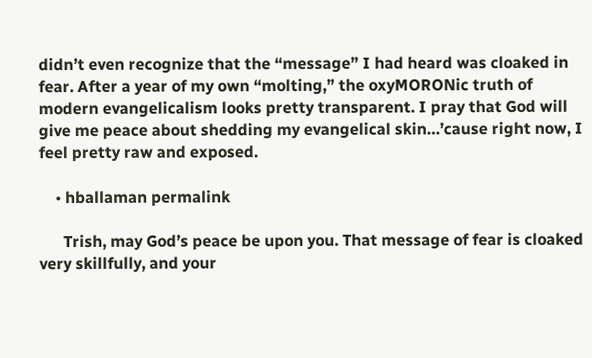didn’t even recognize that the “message” I had heard was cloaked in fear. After a year of my own “molting,” the oxyMORONic truth of modern evangelicalism looks pretty transparent. I pray that God will give me peace about shedding my evangelical skin…’cause right now, I feel pretty raw and exposed.

    • hballaman permalink

      Trish, may God’s peace be upon you. That message of fear is cloaked very skillfully, and your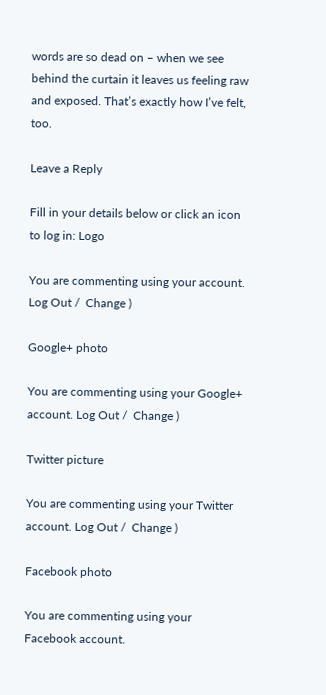words are so dead on – when we see behind the curtain it leaves us feeling raw and exposed. That’s exactly how I’ve felt, too.

Leave a Reply

Fill in your details below or click an icon to log in: Logo

You are commenting using your account. Log Out /  Change )

Google+ photo

You are commenting using your Google+ account. Log Out /  Change )

Twitter picture

You are commenting using your Twitter account. Log Out /  Change )

Facebook photo

You are commenting using your Facebook account.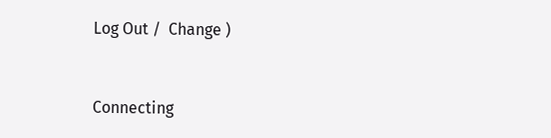Log Out /  Change )


Connecting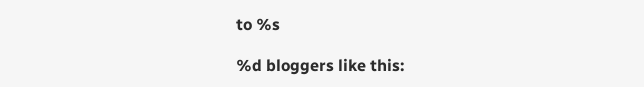to %s

%d bloggers like this: